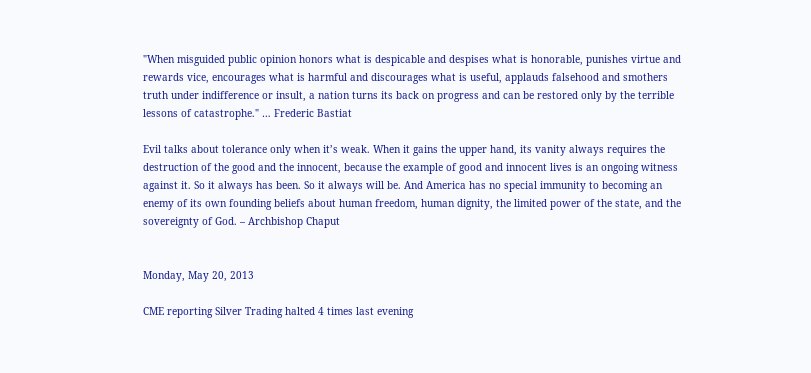"When misguided public opinion honors what is despicable and despises what is honorable, punishes virtue and rewards vice, encourages what is harmful and discourages what is useful, applauds falsehood and smothers truth under indifference or insult, a nation turns its back on progress and can be restored only by the terrible lessons of catastrophe." … Frederic Bastiat

Evil talks about tolerance only when it’s weak. When it gains the upper hand, its vanity always requires the destruction of the good and the innocent, because the example of good and innocent lives is an ongoing witness against it. So it always has been. So it always will be. And America has no special immunity to becoming an enemy of its own founding beliefs about human freedom, human dignity, the limited power of the state, and the sovereignty of God. – Archbishop Chaput


Monday, May 20, 2013

CME reporting Silver Trading halted 4 times last evening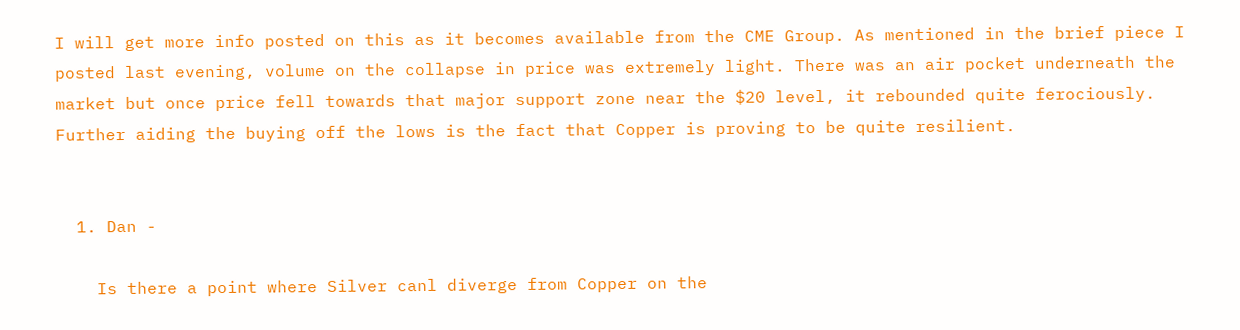I will get more info posted on this as it becomes available from the CME Group. As mentioned in the brief piece I posted last evening, volume on the collapse in price was extremely light. There was an air pocket underneath the market but once price fell towards that major support zone near the $20 level, it rebounded quite ferociously. Further aiding the buying off the lows is the fact that Copper is proving to be quite resilient.


  1. Dan -

    Is there a point where Silver canl diverge from Copper on the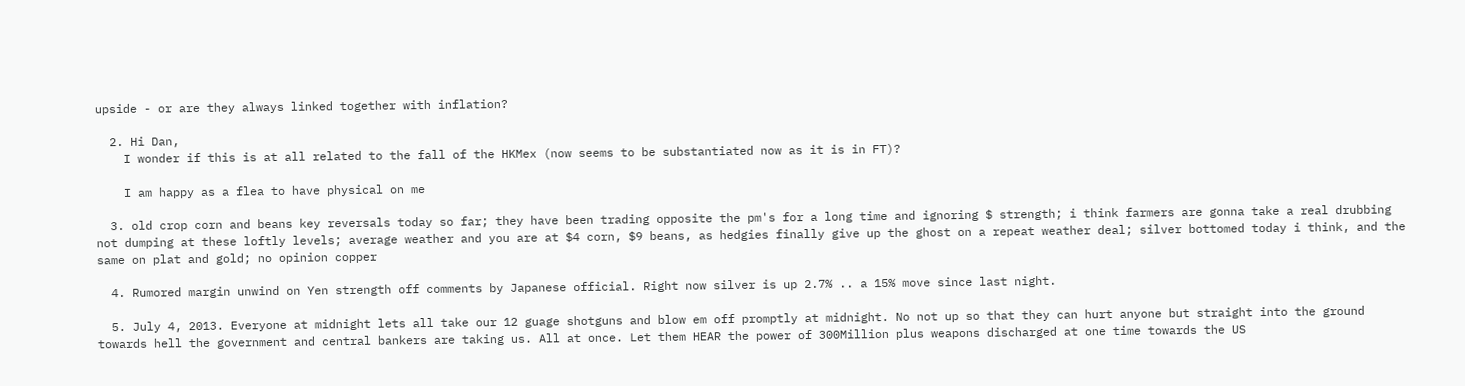upside - or are they always linked together with inflation?

  2. Hi Dan,
    I wonder if this is at all related to the fall of the HKMex (now seems to be substantiated now as it is in FT)?

    I am happy as a flea to have physical on me

  3. old crop corn and beans key reversals today so far; they have been trading opposite the pm's for a long time and ignoring $ strength; i think farmers are gonna take a real drubbing not dumping at these loftly levels; average weather and you are at $4 corn, $9 beans, as hedgies finally give up the ghost on a repeat weather deal; silver bottomed today i think, and the same on plat and gold; no opinion copper

  4. Rumored margin unwind on Yen strength off comments by Japanese official. Right now silver is up 2.7% .. a 15% move since last night.

  5. July 4, 2013. Everyone at midnight lets all take our 12 guage shotguns and blow em off promptly at midnight. No not up so that they can hurt anyone but straight into the ground towards hell the government and central bankers are taking us. All at once. Let them HEAR the power of 300Million plus weapons discharged at one time towards the US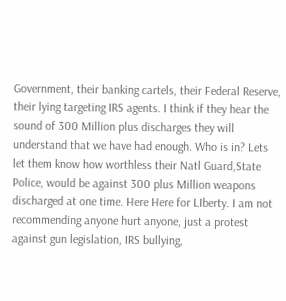Government, their banking cartels, their Federal Reserve, their lying targeting IRS agents. I think if they hear the sound of 300 Million plus discharges they will understand that we have had enough. Who is in? Lets let them know how worthless their Natl Guard,State Police, would be against 300 plus Million weapons discharged at one time. Here Here for LIberty. I am not recommending anyone hurt anyone, just a protest against gun legislation, IRS bullying,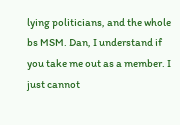lying politicians, and the whole bs MSM. Dan, I understand if you take me out as a member. I just cannot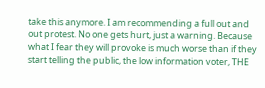take this anymore. I am recommending a full out and out protest. No one gets hurt, just a warning. Because what I fear they will provoke is much worse than if they start telling the public, the low information voter, THE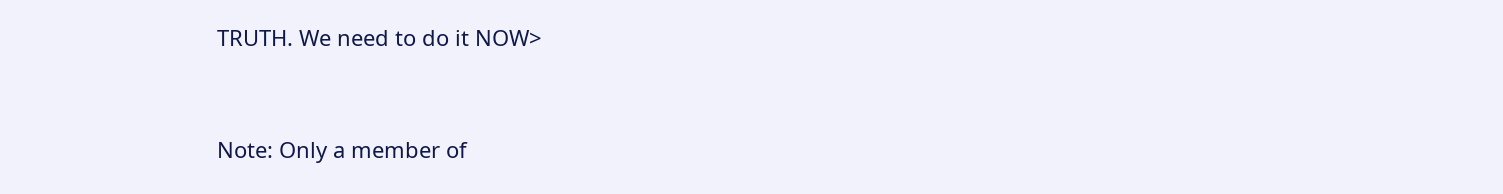TRUTH. We need to do it NOW>


Note: Only a member of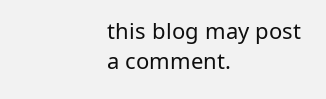this blog may post a comment.